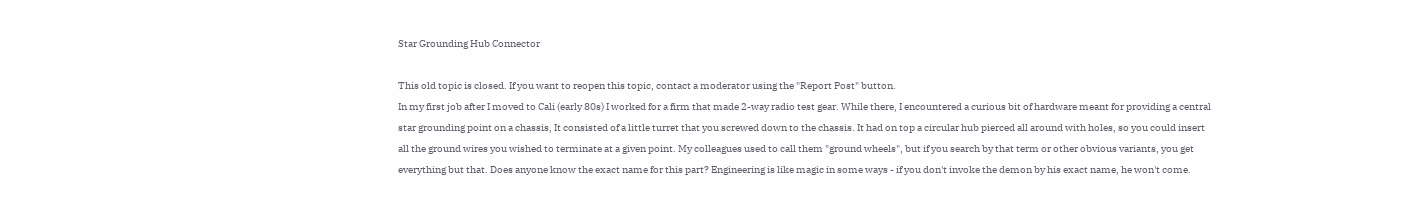Star Grounding Hub Connector

This old topic is closed. If you want to reopen this topic, contact a moderator using the "Report Post" button.
In my first job after I moved to Cali (early 80s) I worked for a firm that made 2-way radio test gear. While there, I encountered a curious bit of hardware meant for providing a central star grounding point on a chassis, It consisted of a little turret that you screwed down to the chassis. It had on top a circular hub pierced all around with holes, so you could insert all the ground wires you wished to terminate at a given point. My colleagues used to call them "ground wheels", but if you search by that term or other obvious variants, you get everything but that. Does anyone know the exact name for this part? Engineering is like magic in some ways - if you don't invoke the demon by his exact name, he won't come.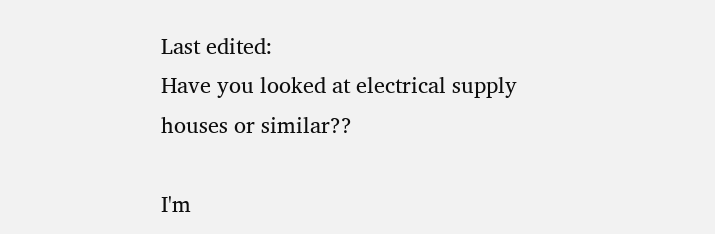Last edited:
Have you looked at electrical supply houses or similar??

I'm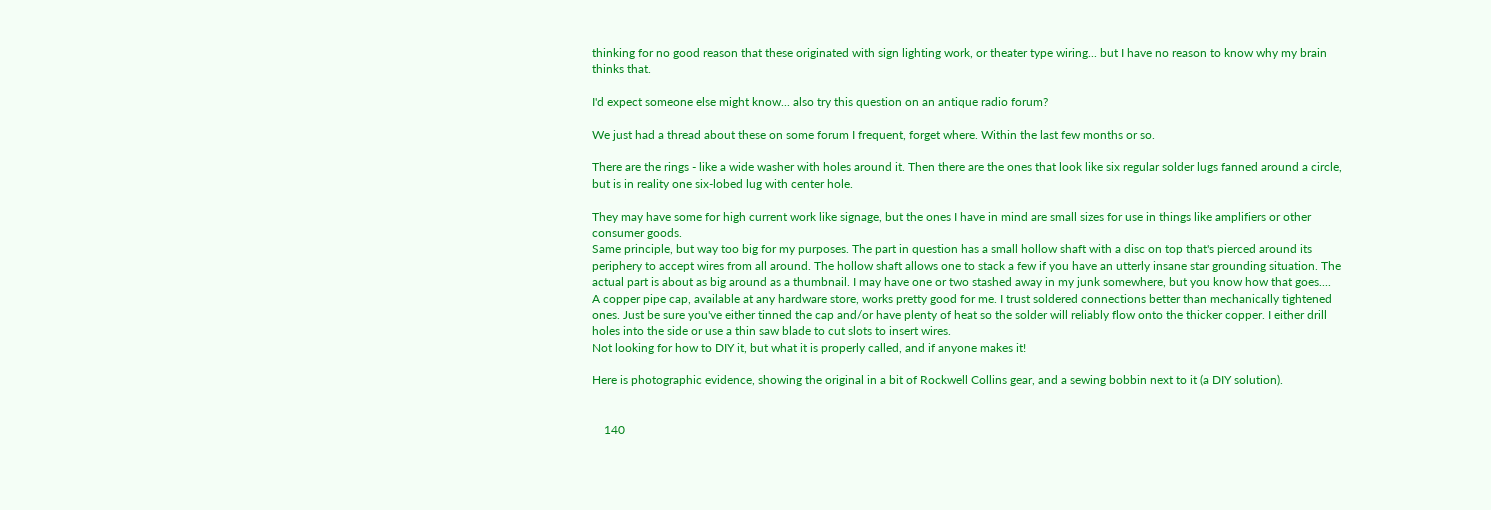thinking for no good reason that these originated with sign lighting work, or theater type wiring... but I have no reason to know why my brain thinks that.

I'd expect someone else might know... also try this question on an antique radio forum?

We just had a thread about these on some forum I frequent, forget where. Within the last few months or so.

There are the rings - like a wide washer with holes around it. Then there are the ones that look like six regular solder lugs fanned around a circle, but is in reality one six-lobed lug with center hole.

They may have some for high current work like signage, but the ones I have in mind are small sizes for use in things like amplifiers or other consumer goods.
Same principle, but way too big for my purposes. The part in question has a small hollow shaft with a disc on top that's pierced around its periphery to accept wires from all around. The hollow shaft allows one to stack a few if you have an utterly insane star grounding situation. The actual part is about as big around as a thumbnail. I may have one or two stashed away in my junk somewhere, but you know how that goes....
A copper pipe cap, available at any hardware store, works pretty good for me. I trust soldered connections better than mechanically tightened ones. Just be sure you've either tinned the cap and/or have plenty of heat so the solder will reliably flow onto the thicker copper. I either drill holes into the side or use a thin saw blade to cut slots to insert wires.
Not looking for how to DIY it, but what it is properly called, and if anyone makes it!

Here is photographic evidence, showing the original in a bit of Rockwell Collins gear, and a sewing bobbin next to it (a DIY solution).


    140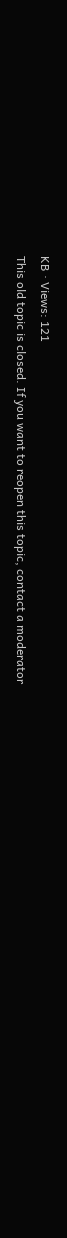KB · Views: 121
This old topic is closed. If you want to reopen this topic, contact a moderator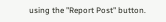using the "Report Post" button.